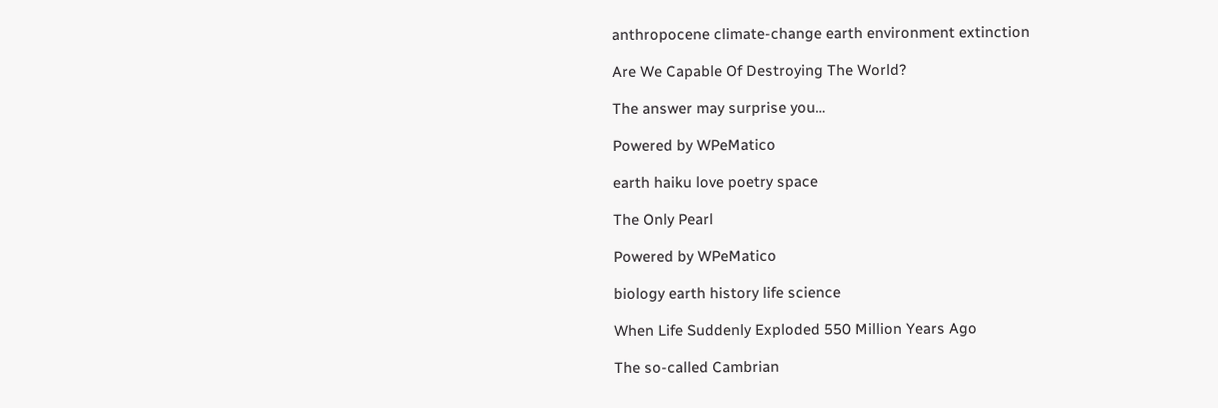anthropocene climate-change earth environment extinction

Are We Capable Of Destroying The World?

The answer may surprise you…

Powered by WPeMatico

earth haiku love poetry space

The Only Pearl

Powered by WPeMatico

biology earth history life science

When Life Suddenly Exploded 550 Million Years Ago

The so-called Cambrian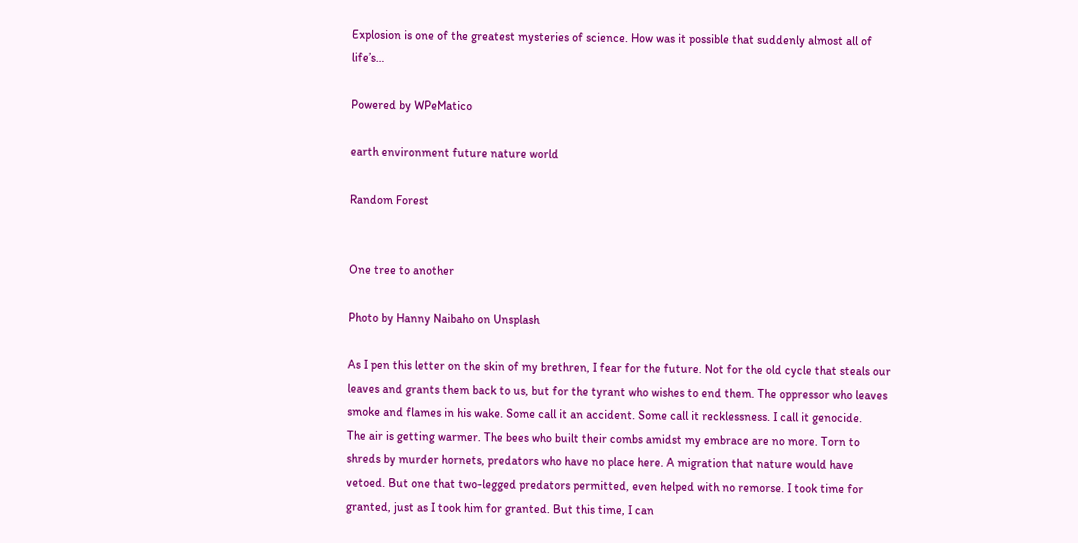Explosion is one of the greatest mysteries of science. How was it possible that suddenly almost all of life’s…

Powered by WPeMatico

earth environment future nature world

Random Forest


One tree to another

Photo by Hanny Naibaho on Unsplash

As I pen this letter on the skin of my brethren, I fear for the future. Not for the old cycle that steals our leaves and grants them back to us, but for the tyrant who wishes to end them. The oppressor who leaves smoke and flames in his wake. Some call it an accident. Some call it recklessness. I call it genocide.
The air is getting warmer. The bees who built their combs amidst my embrace are no more. Torn to shreds by murder hornets, predators who have no place here. A migration that nature would have vetoed. But one that two-legged predators permitted, even helped with no remorse. I took time for granted, just as I took him for granted. But this time, I can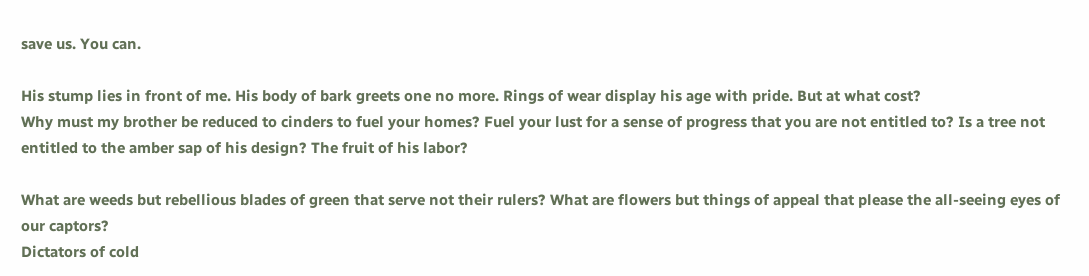save us. You can.

His stump lies in front of me. His body of bark greets one no more. Rings of wear display his age with pride. But at what cost?
Why must my brother be reduced to cinders to fuel your homes? Fuel your lust for a sense of progress that you are not entitled to? Is a tree not entitled to the amber sap of his design? The fruit of his labor?

What are weeds but rebellious blades of green that serve not their rulers? What are flowers but things of appeal that please the all-seeing eyes of our captors?
Dictators of cold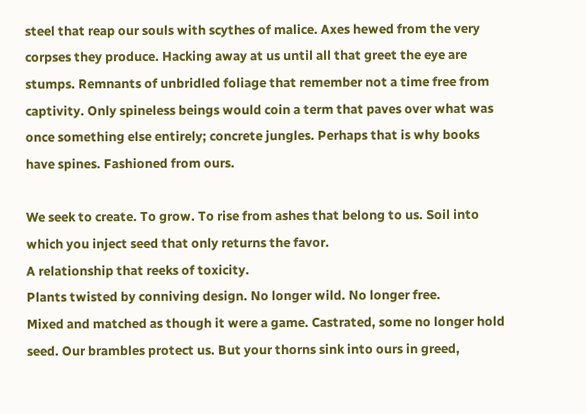steel that reap our souls with scythes of malice. Axes hewed from the very corpses they produce. Hacking away at us until all that greet the eye are stumps. Remnants of unbridled foliage that remember not a time free from captivity. Only spineless beings would coin a term that paves over what was once something else entirely; concrete jungles. Perhaps that is why books have spines. Fashioned from ours.

We seek to create. To grow. To rise from ashes that belong to us. Soil into which you inject seed that only returns the favor.
A relationship that reeks of toxicity.
Plants twisted by conniving design. No longer wild. No longer free.
Mixed and matched as though it were a game. Castrated, some no longer hold seed. Our brambles protect us. But your thorns sink into ours in greed,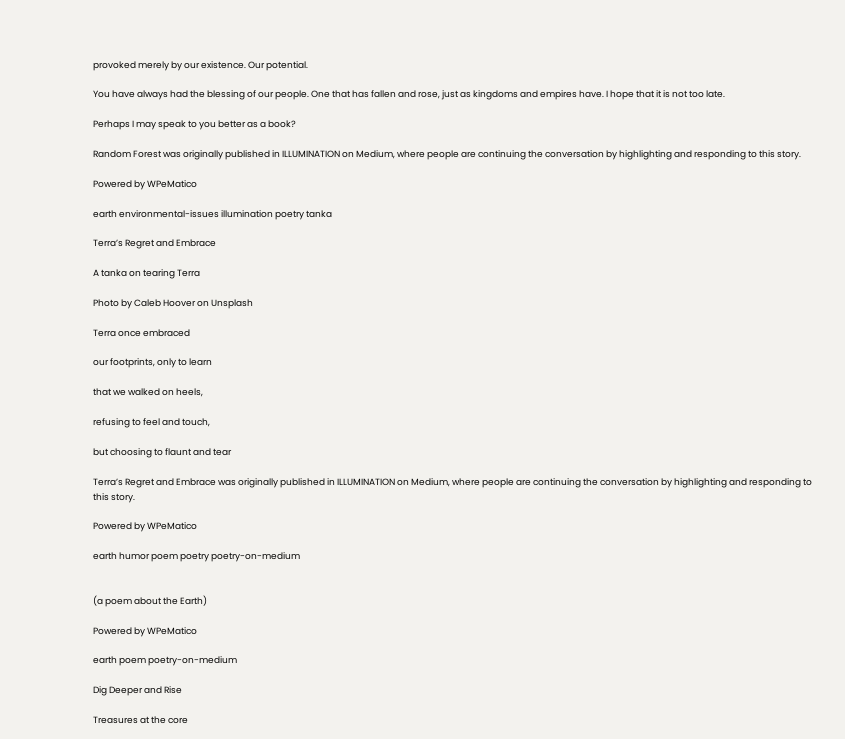provoked merely by our existence. Our potential.

You have always had the blessing of our people. One that has fallen and rose, just as kingdoms and empires have. I hope that it is not too late.

Perhaps I may speak to you better as a book?

Random Forest was originally published in ILLUMINATION on Medium, where people are continuing the conversation by highlighting and responding to this story.

Powered by WPeMatico

earth environmental-issues illumination poetry tanka

Terra’s Regret and Embrace

A tanka on tearing Terra

Photo by Caleb Hoover on Unsplash

Terra once embraced

our footprints, only to learn

that we walked on heels,

refusing to feel and touch,

but choosing to flaunt and tear

Terra’s Regret and Embrace was originally published in ILLUMINATION on Medium, where people are continuing the conversation by highlighting and responding to this story.

Powered by WPeMatico

earth humor poem poetry poetry-on-medium


(a poem about the Earth)

Powered by WPeMatico

earth poem poetry-on-medium

Dig Deeper and Rise

Treasures at the core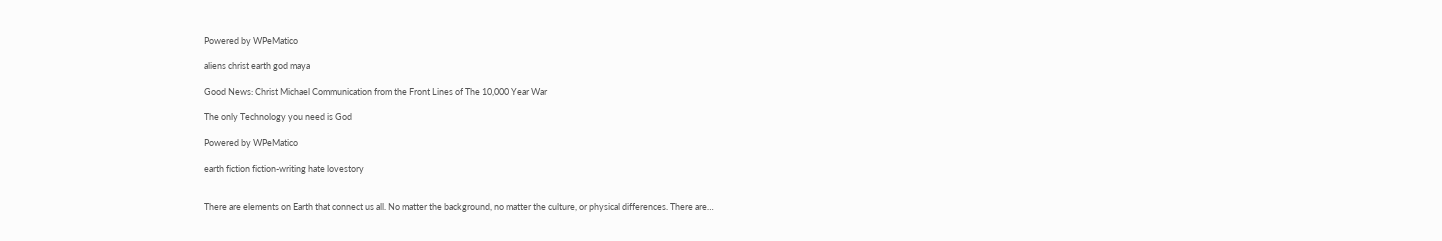Powered by WPeMatico

aliens christ earth god maya

Good News: Christ Michael Communication from the Front Lines of The 10,000 Year War

The only Technology you need is God

Powered by WPeMatico

earth fiction fiction-writing hate lovestory


There are elements on Earth that connect us all. No matter the background, no matter the culture, or physical differences. There are…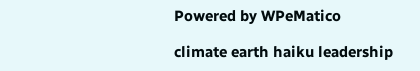Powered by WPeMatico

climate earth haiku leadership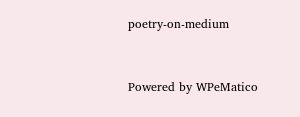poetry-on-medium


Powered by WPeMatico